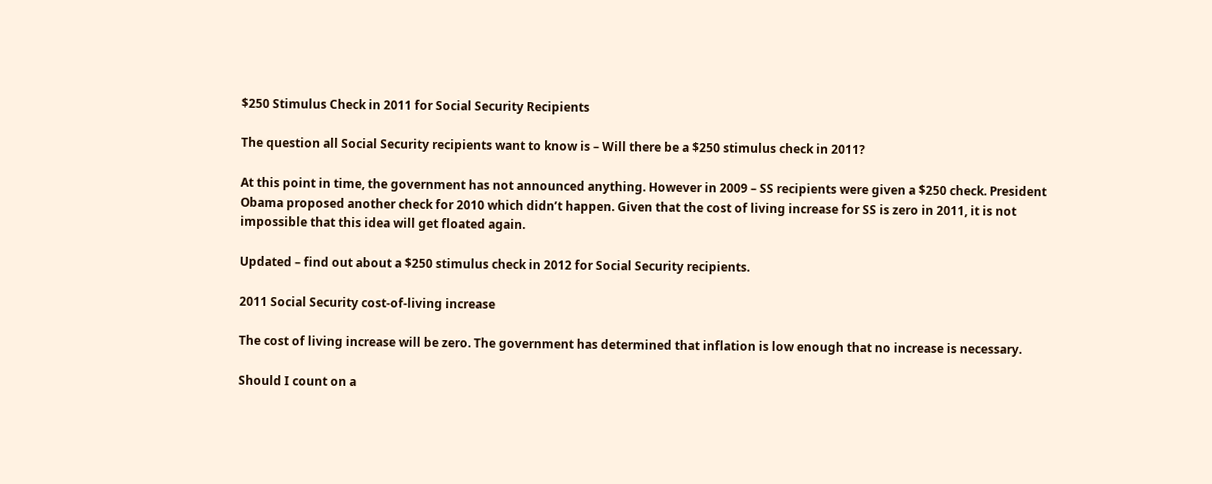$250 Stimulus Check in 2011 for Social Security Recipients

The question all Social Security recipients want to know is – Will there be a $250 stimulus check in 2011?

At this point in time, the government has not announced anything. However in 2009 – SS recipients were given a $250 check. President Obama proposed another check for 2010 which didn’t happen. Given that the cost of living increase for SS is zero in 2011, it is not impossible that this idea will get floated again.

Updated – find out about a $250 stimulus check in 2012 for Social Security recipients.

2011 Social Security cost-of-living increase

The cost of living increase will be zero. The government has determined that inflation is low enough that no increase is necessary.

Should I count on a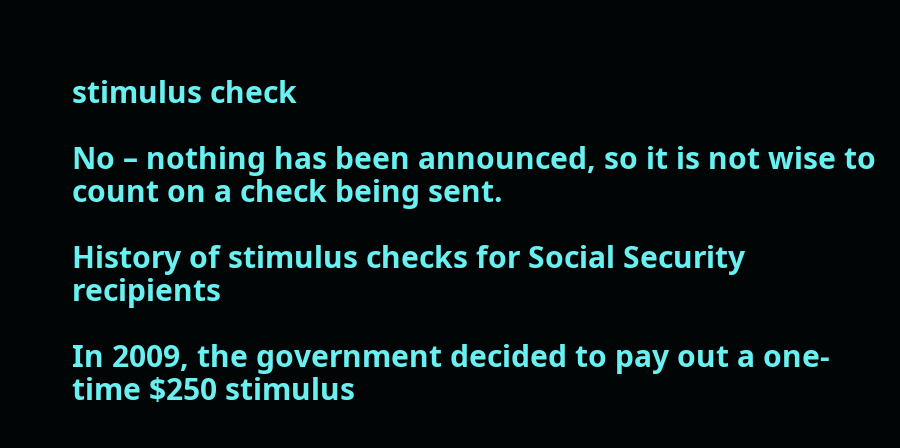stimulus check

No – nothing has been announced, so it is not wise to count on a check being sent.

History of stimulus checks for Social Security recipients

In 2009, the government decided to pay out a one-time $250 stimulus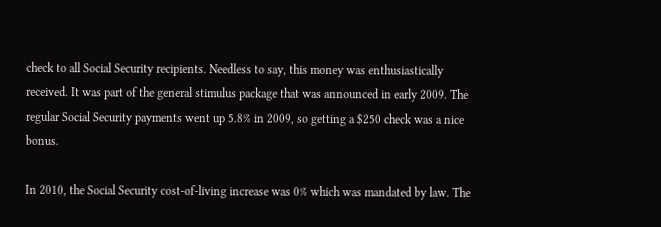check to all Social Security recipients. Needless to say, this money was enthusiastically received. It was part of the general stimulus package that was announced in early 2009. The regular Social Security payments went up 5.8% in 2009, so getting a $250 check was a nice bonus.

In 2010, the Social Security cost-of-living increase was 0% which was mandated by law. The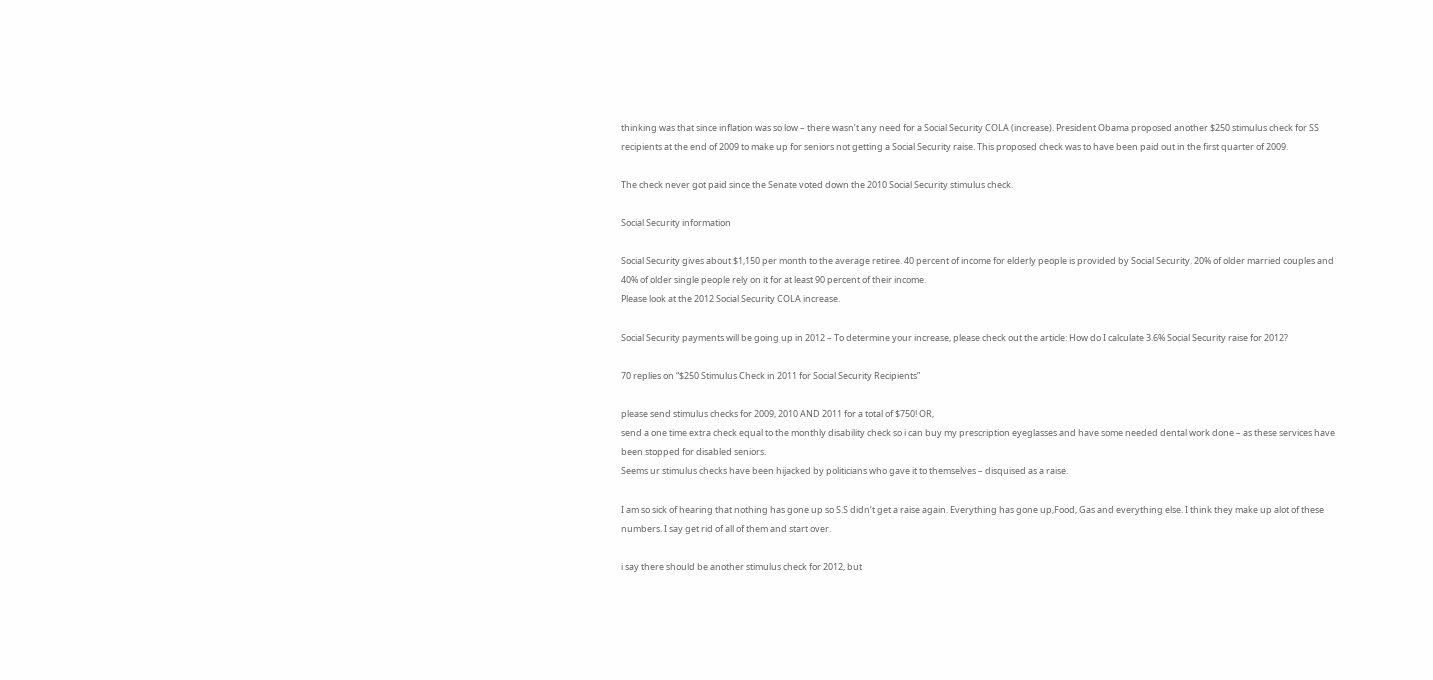thinking was that since inflation was so low – there wasn’t any need for a Social Security COLA (increase). President Obama proposed another $250 stimulus check for SS recipients at the end of 2009 to make up for seniors not getting a Social Security raise. This proposed check was to have been paid out in the first quarter of 2009.

The check never got paid since the Senate voted down the 2010 Social Security stimulus check.

Social Security information

Social Security gives about $1,150 per month to the average retiree. 40 percent of income for elderly people is provided by Social Security. 20% of older married couples and 40% of older single people rely on it for at least 90 percent of their income.
Please look at the 2012 Social Security COLA increase.

Social Security payments will be going up in 2012 – To determine your increase, please check out the article: How do I calculate 3.6% Social Security raise for 2012?

70 replies on “$250 Stimulus Check in 2011 for Social Security Recipients”

please send stimulus checks for 2009, 2010 AND 2011 for a total of $750! OR,
send a one time extra check equal to the monthly disability check so i can buy my prescription eyeglasses and have some needed dental work done – as these services have been stopped for disabled seniors.
Seems ur stimulus checks have been hijacked by politicians who gave it to themselves – disquised as a raise.

I am so sick of hearing that nothing has gone up so S.S didn’t get a raise again. Everything has gone up,Food, Gas and everything else. I think they make up alot of these numbers. I say get rid of all of them and start over.

i say there should be another stimulus check for 2012, but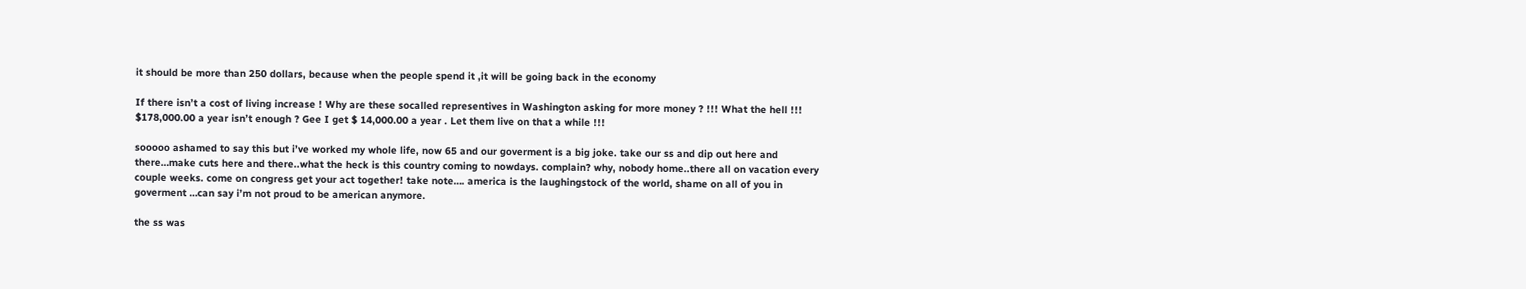it should be more than 250 dollars, because when the people spend it ,it will be going back in the economy

If there isn’t a cost of living increase ! Why are these socalled representives in Washington asking for more money ? !!! What the hell !!! $178,000.00 a year isn’t enough ? Gee I get $ 14,000.00 a year . Let them live on that a while !!!

sooooo ashamed to say this but i’ve worked my whole life, now 65 and our goverment is a big joke. take our ss and dip out here and there…make cuts here and there..what the heck is this country coming to nowdays. complain? why, nobody home..there all on vacation every couple weeks. come on congress get your act together! take note…. america is the laughingstock of the world, shame on all of you in goverment …can say i’m not proud to be american anymore.

the ss was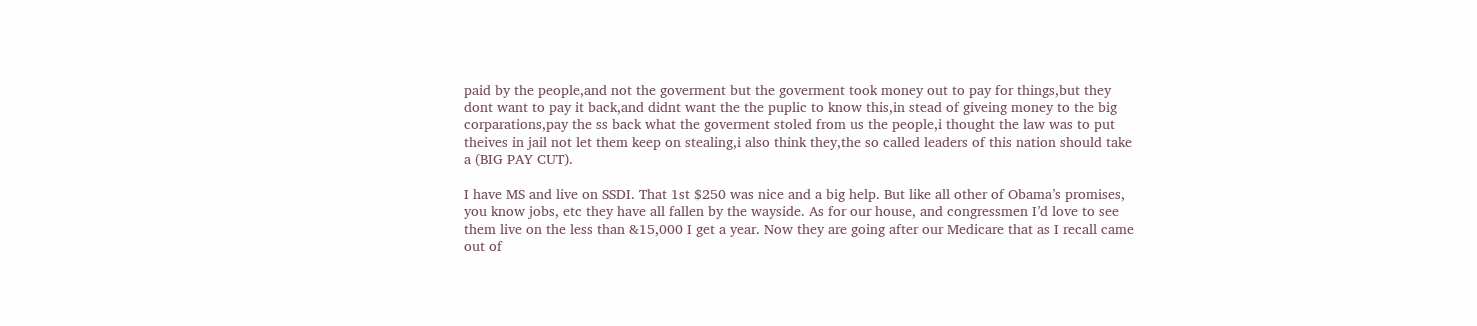paid by the people,and not the goverment but the goverment took money out to pay for things,but they dont want to pay it back,and didnt want the the puplic to know this,in stead of giveing money to the big corparations,pay the ss back what the goverment stoled from us the people,i thought the law was to put theives in jail not let them keep on stealing,i also think they,the so called leaders of this nation should take a (BIG PAY CUT).

I have MS and live on SSDI. That 1st $250 was nice and a big help. But like all other of Obama’s promises, you know jobs, etc they have all fallen by the wayside. As for our house, and congressmen I’d love to see them live on the less than &15,000 I get a year. Now they are going after our Medicare that as I recall came out of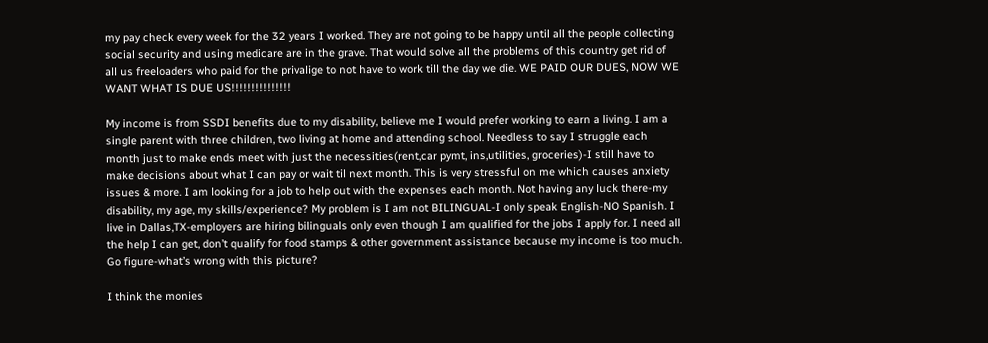my pay check every week for the 32 years I worked. They are not going to be happy until all the people collecting social security and using medicare are in the grave. That would solve all the problems of this country get rid of all us freeloaders who paid for the privalige to not have to work till the day we die. WE PAID OUR DUES, NOW WE WANT WHAT IS DUE US!!!!!!!!!!!!!!!

My income is from SSDI benefits due to my disability, believe me I would prefer working to earn a living. I am a single parent with three children, two living at home and attending school. Needless to say I struggle each month just to make ends meet with just the necessities(rent,car pymt, ins,utilities, groceries)-I still have to make decisions about what I can pay or wait til next month. This is very stressful on me which causes anxiety issues & more. I am looking for a job to help out with the expenses each month. Not having any luck there-my disability, my age, my skills/experience? My problem is I am not BILINGUAL-I only speak English-NO Spanish. I live in Dallas,TX-employers are hiring bilinguals only even though I am qualified for the jobs I apply for. I need all the help I can get, don’t qualify for food stamps & other government assistance because my income is too much. Go figure-what’s wrong with this picture?

I think the monies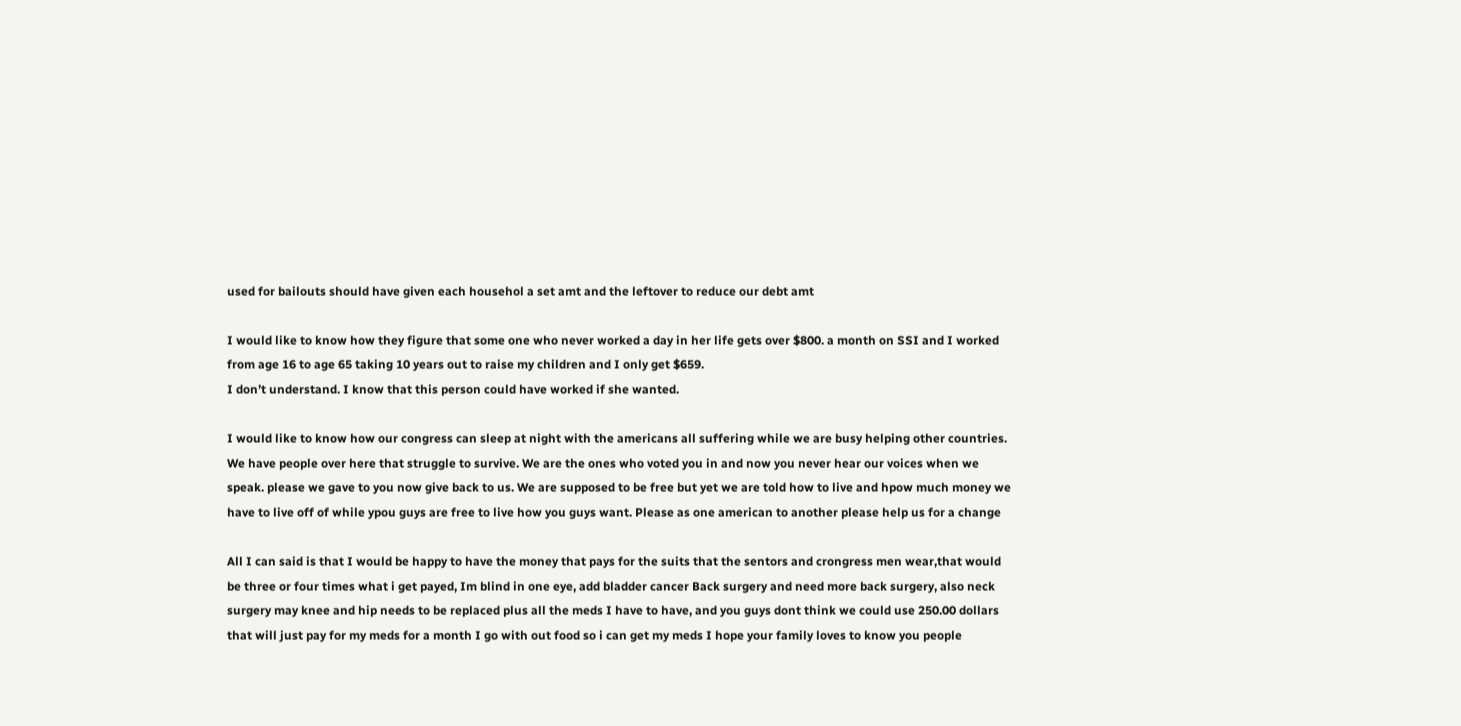used for bailouts should have given each househol a set amt and the leftover to reduce our debt amt

I would like to know how they figure that some one who never worked a day in her life gets over $800. a month on SSI and I worked from age 16 to age 65 taking 10 years out to raise my children and I only get $659.
I don’t understand. I know that this person could have worked if she wanted.

I would like to know how our congress can sleep at night with the americans all suffering while we are busy helping other countries. We have people over here that struggle to survive. We are the ones who voted you in and now you never hear our voices when we speak. please we gave to you now give back to us. We are supposed to be free but yet we are told how to live and hpow much money we have to live off of while ypou guys are free to live how you guys want. Please as one american to another please help us for a change

All I can said is that I would be happy to have the money that pays for the suits that the sentors and crongress men wear,that would be three or four times what i get payed, Im blind in one eye, add bladder cancer Back surgery and need more back surgery, also neck surgery may knee and hip needs to be replaced plus all the meds I have to have, and you guys dont think we could use 250.00 dollars that will just pay for my meds for a month I go with out food so i can get my meds I hope your family loves to know you people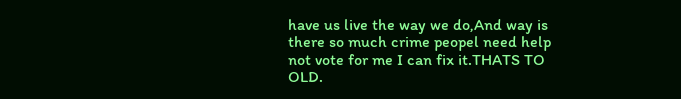have us live the way we do,And way is there so much crime peopel need help not vote for me I can fix it.THATS TO OLD.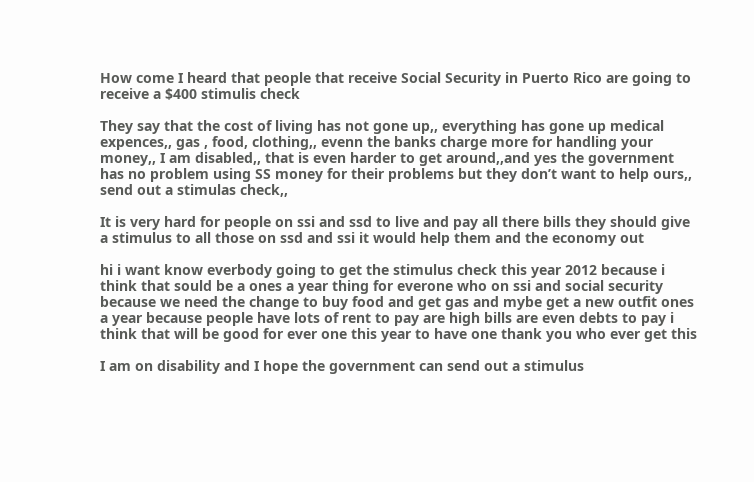How come I heard that people that receive Social Security in Puerto Rico are going to receive a $400 stimulis check

They say that the cost of living has not gone up,, everything has gone up medical expences,, gas , food, clothing,, evenn the banks charge more for handling your money,, I am disabled,, that is even harder to get around,,and yes the government has no problem using SS money for their problems but they don’t want to help ours,, send out a stimulas check,,

It is very hard for people on ssi and ssd to live and pay all there bills they should give a stimulus to all those on ssd and ssi it would help them and the economy out

hi i want know everbody going to get the stimulus check this year 2012 because i think that sould be a ones a year thing for everone who on ssi and social security because we need the change to buy food and get gas and mybe get a new outfit ones a year because people have lots of rent to pay are high bills are even debts to pay i think that will be good for ever one this year to have one thank you who ever get this

I am on disability and I hope the government can send out a stimulus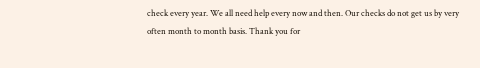check every year. We all need help every now and then. Our checks do not get us by very often month to month basis. Thank you for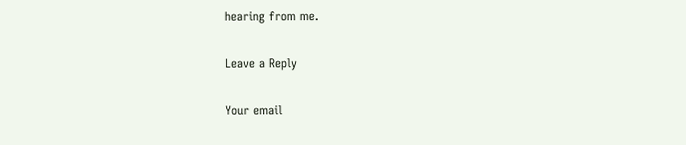hearing from me.

Leave a Reply

Your email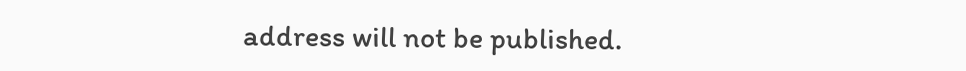address will not be published.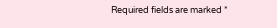Required fields are marked *